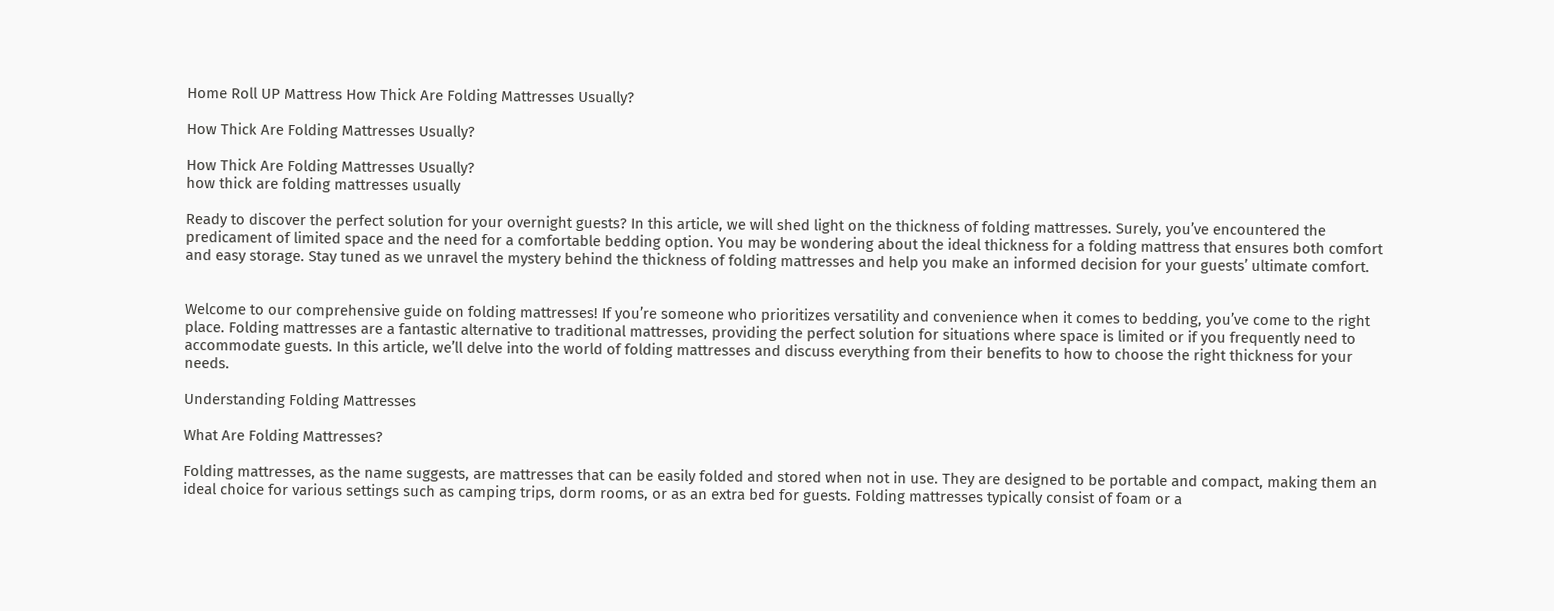Home Roll UP Mattress How Thick Are Folding Mattresses Usually?

How Thick Are Folding Mattresses Usually?

How Thick Are Folding Mattresses Usually?
how thick are folding mattresses usually

Ready to discover the perfect solution for your overnight guests? In this article, we will shed light on the thickness of folding mattresses. Surely, you’ve encountered the predicament of limited space and the need for a comfortable bedding option. You may be wondering about the ideal thickness for a folding mattress that ensures both comfort and easy storage. Stay tuned as we unravel the mystery behind the thickness of folding mattresses and help you make an informed decision for your guests’ ultimate comfort.


Welcome to our comprehensive guide on folding mattresses! If you’re someone who prioritizes versatility and convenience when it comes to bedding, you’ve come to the right place. Folding mattresses are a fantastic alternative to traditional mattresses, providing the perfect solution for situations where space is limited or if you frequently need to accommodate guests. In this article, we’ll delve into the world of folding mattresses and discuss everything from their benefits to how to choose the right thickness for your needs.

Understanding Folding Mattresses

What Are Folding Mattresses?

Folding mattresses, as the name suggests, are mattresses that can be easily folded and stored when not in use. They are designed to be portable and compact, making them an ideal choice for various settings such as camping trips, dorm rooms, or as an extra bed for guests. Folding mattresses typically consist of foam or a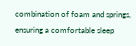combination of foam and springs, ensuring a comfortable sleep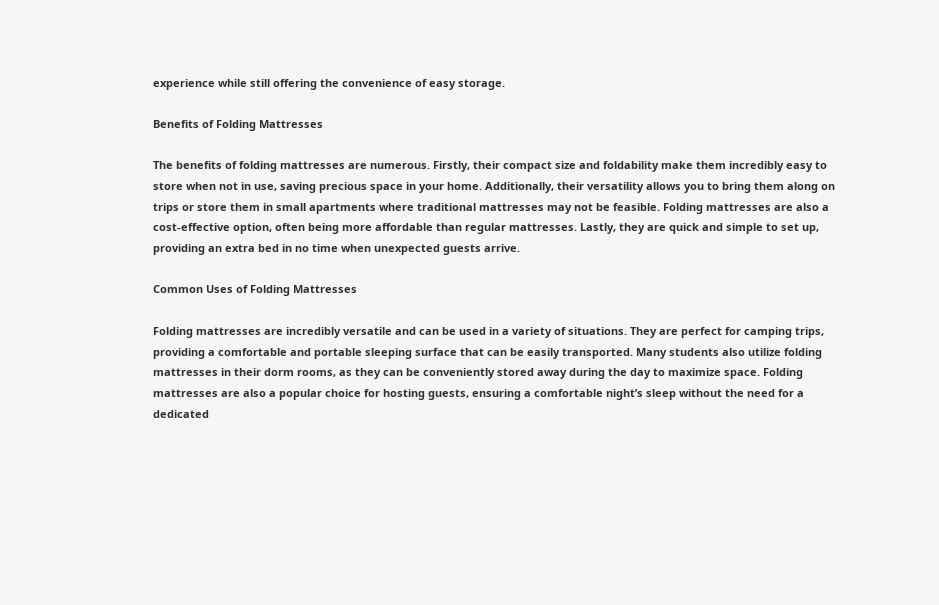experience while still offering the convenience of easy storage.

Benefits of Folding Mattresses

The benefits of folding mattresses are numerous. Firstly, their compact size and foldability make them incredibly easy to store when not in use, saving precious space in your home. Additionally, their versatility allows you to bring them along on trips or store them in small apartments where traditional mattresses may not be feasible. Folding mattresses are also a cost-effective option, often being more affordable than regular mattresses. Lastly, they are quick and simple to set up, providing an extra bed in no time when unexpected guests arrive.

Common Uses of Folding Mattresses

Folding mattresses are incredibly versatile and can be used in a variety of situations. They are perfect for camping trips, providing a comfortable and portable sleeping surface that can be easily transported. Many students also utilize folding mattresses in their dorm rooms, as they can be conveniently stored away during the day to maximize space. Folding mattresses are also a popular choice for hosting guests, ensuring a comfortable night’s sleep without the need for a dedicated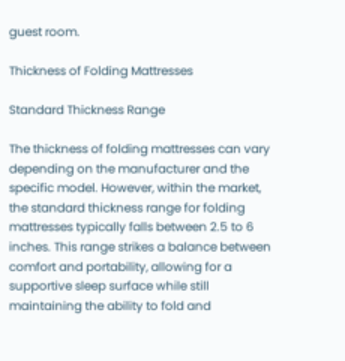guest room.

Thickness of Folding Mattresses

Standard Thickness Range

The thickness of folding mattresses can vary depending on the manufacturer and the specific model. However, within the market, the standard thickness range for folding mattresses typically falls between 2.5 to 6 inches. This range strikes a balance between comfort and portability, allowing for a supportive sleep surface while still maintaining the ability to fold and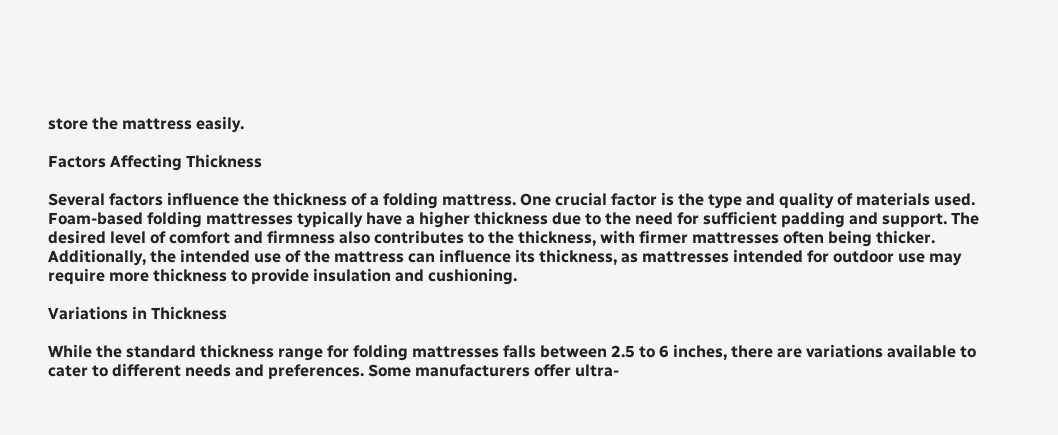store the mattress easily.

Factors Affecting Thickness

Several factors influence the thickness of a folding mattress. One crucial factor is the type and quality of materials used. Foam-based folding mattresses typically have a higher thickness due to the need for sufficient padding and support. The desired level of comfort and firmness also contributes to the thickness, with firmer mattresses often being thicker. Additionally, the intended use of the mattress can influence its thickness, as mattresses intended for outdoor use may require more thickness to provide insulation and cushioning.

Variations in Thickness

While the standard thickness range for folding mattresses falls between 2.5 to 6 inches, there are variations available to cater to different needs and preferences. Some manufacturers offer ultra-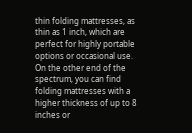thin folding mattresses, as thin as 1 inch, which are perfect for highly portable options or occasional use. On the other end of the spectrum, you can find folding mattresses with a higher thickness of up to 8 inches or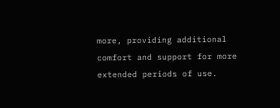more, providing additional comfort and support for more extended periods of use.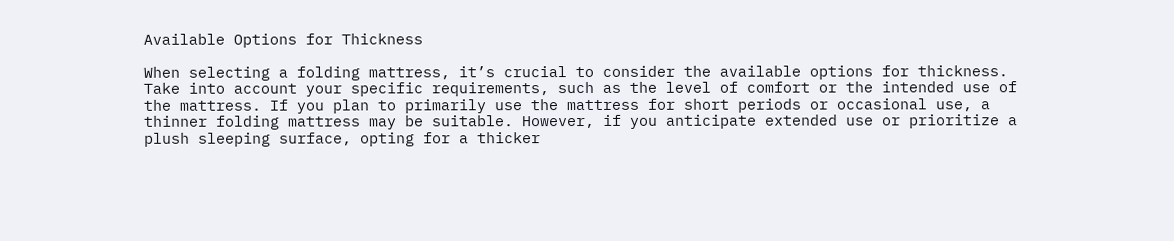Available Options for Thickness

When selecting a folding mattress, it’s crucial to consider the available options for thickness. Take into account your specific requirements, such as the level of comfort or the intended use of the mattress. If you plan to primarily use the mattress for short periods or occasional use, a thinner folding mattress may be suitable. However, if you anticipate extended use or prioritize a plush sleeping surface, opting for a thicker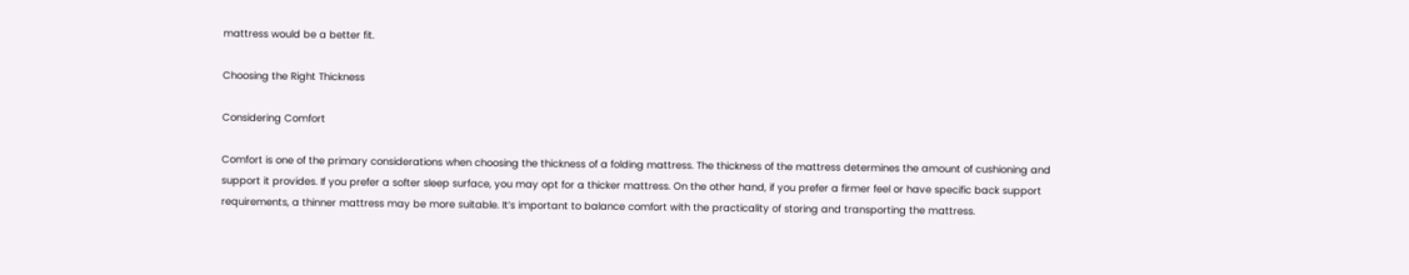mattress would be a better fit.

Choosing the Right Thickness

Considering Comfort

Comfort is one of the primary considerations when choosing the thickness of a folding mattress. The thickness of the mattress determines the amount of cushioning and support it provides. If you prefer a softer sleep surface, you may opt for a thicker mattress. On the other hand, if you prefer a firmer feel or have specific back support requirements, a thinner mattress may be more suitable. It’s important to balance comfort with the practicality of storing and transporting the mattress.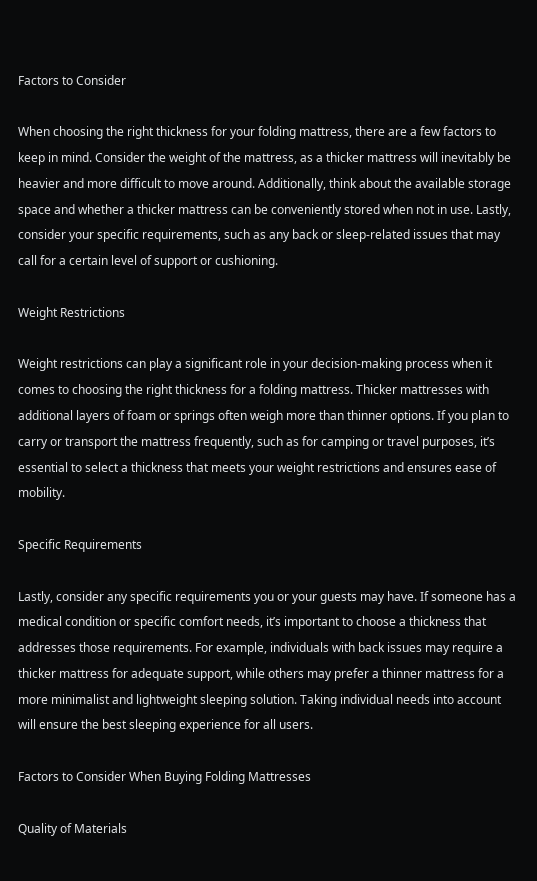Factors to Consider

When choosing the right thickness for your folding mattress, there are a few factors to keep in mind. Consider the weight of the mattress, as a thicker mattress will inevitably be heavier and more difficult to move around. Additionally, think about the available storage space and whether a thicker mattress can be conveniently stored when not in use. Lastly, consider your specific requirements, such as any back or sleep-related issues that may call for a certain level of support or cushioning.

Weight Restrictions

Weight restrictions can play a significant role in your decision-making process when it comes to choosing the right thickness for a folding mattress. Thicker mattresses with additional layers of foam or springs often weigh more than thinner options. If you plan to carry or transport the mattress frequently, such as for camping or travel purposes, it’s essential to select a thickness that meets your weight restrictions and ensures ease of mobility.

Specific Requirements

Lastly, consider any specific requirements you or your guests may have. If someone has a medical condition or specific comfort needs, it’s important to choose a thickness that addresses those requirements. For example, individuals with back issues may require a thicker mattress for adequate support, while others may prefer a thinner mattress for a more minimalist and lightweight sleeping solution. Taking individual needs into account will ensure the best sleeping experience for all users.

Factors to Consider When Buying Folding Mattresses

Quality of Materials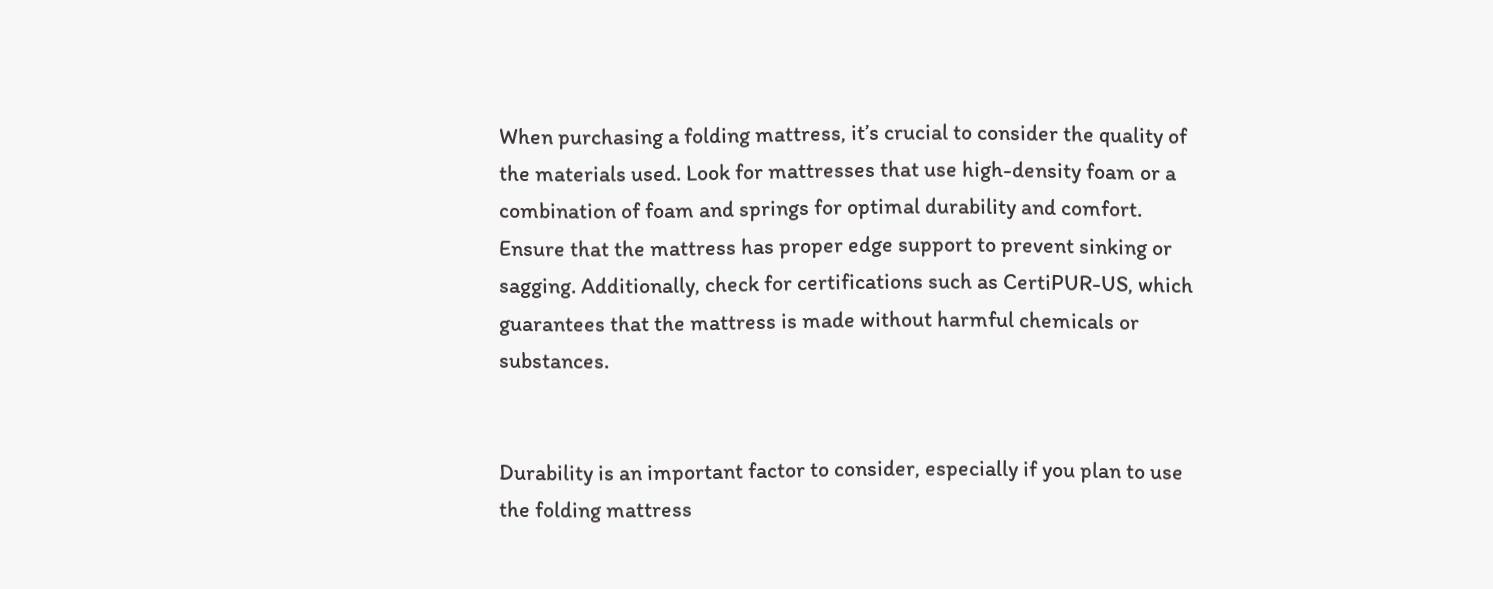When purchasing a folding mattress, it’s crucial to consider the quality of the materials used. Look for mattresses that use high-density foam or a combination of foam and springs for optimal durability and comfort. Ensure that the mattress has proper edge support to prevent sinking or sagging. Additionally, check for certifications such as CertiPUR-US, which guarantees that the mattress is made without harmful chemicals or substances.


Durability is an important factor to consider, especially if you plan to use the folding mattress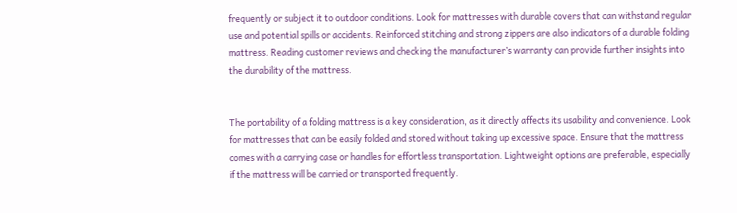frequently or subject it to outdoor conditions. Look for mattresses with durable covers that can withstand regular use and potential spills or accidents. Reinforced stitching and strong zippers are also indicators of a durable folding mattress. Reading customer reviews and checking the manufacturer’s warranty can provide further insights into the durability of the mattress.


The portability of a folding mattress is a key consideration, as it directly affects its usability and convenience. Look for mattresses that can be easily folded and stored without taking up excessive space. Ensure that the mattress comes with a carrying case or handles for effortless transportation. Lightweight options are preferable, especially if the mattress will be carried or transported frequently.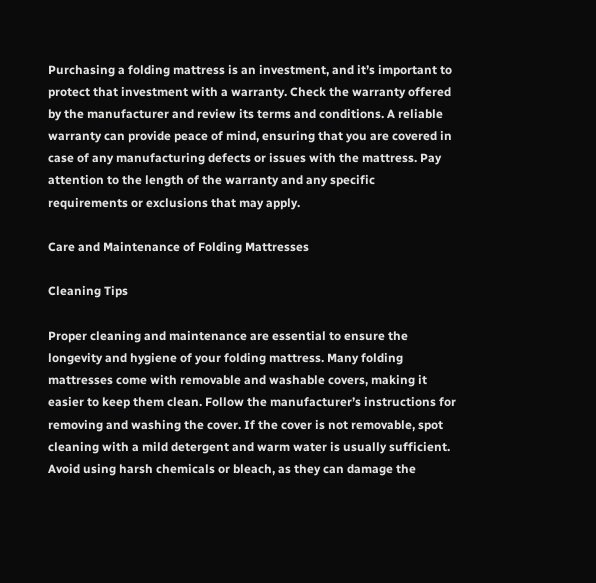Purchasing a folding mattress is an investment, and it’s important to protect that investment with a warranty. Check the warranty offered by the manufacturer and review its terms and conditions. A reliable warranty can provide peace of mind, ensuring that you are covered in case of any manufacturing defects or issues with the mattress. Pay attention to the length of the warranty and any specific requirements or exclusions that may apply.

Care and Maintenance of Folding Mattresses

Cleaning Tips

Proper cleaning and maintenance are essential to ensure the longevity and hygiene of your folding mattress. Many folding mattresses come with removable and washable covers, making it easier to keep them clean. Follow the manufacturer’s instructions for removing and washing the cover. If the cover is not removable, spot cleaning with a mild detergent and warm water is usually sufficient. Avoid using harsh chemicals or bleach, as they can damage the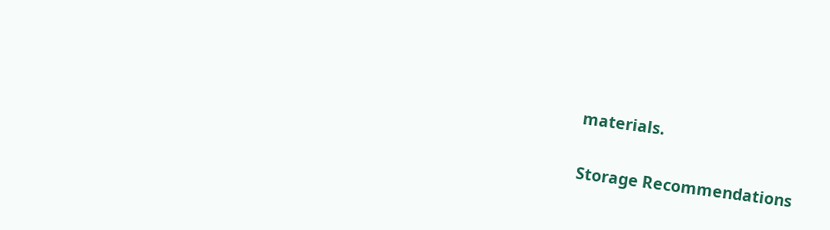materials.

Storage Recommendations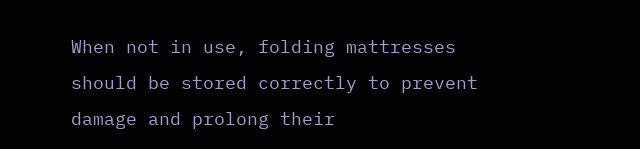When not in use, folding mattresses should be stored correctly to prevent damage and prolong their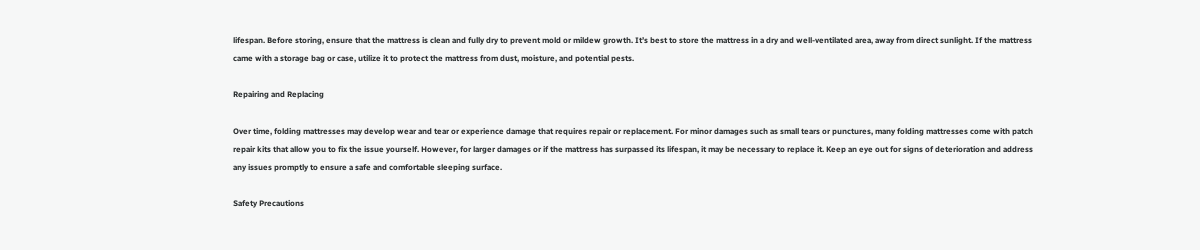lifespan. Before storing, ensure that the mattress is clean and fully dry to prevent mold or mildew growth. It’s best to store the mattress in a dry and well-ventilated area, away from direct sunlight. If the mattress came with a storage bag or case, utilize it to protect the mattress from dust, moisture, and potential pests.

Repairing and Replacing

Over time, folding mattresses may develop wear and tear or experience damage that requires repair or replacement. For minor damages such as small tears or punctures, many folding mattresses come with patch repair kits that allow you to fix the issue yourself. However, for larger damages or if the mattress has surpassed its lifespan, it may be necessary to replace it. Keep an eye out for signs of deterioration and address any issues promptly to ensure a safe and comfortable sleeping surface.

Safety Precautions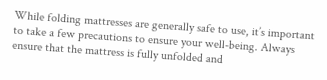While folding mattresses are generally safe to use, it’s important to take a few precautions to ensure your well-being. Always ensure that the mattress is fully unfolded and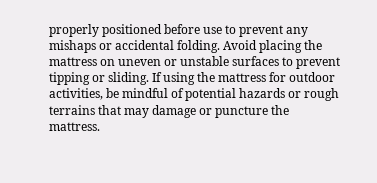properly positioned before use to prevent any mishaps or accidental folding. Avoid placing the mattress on uneven or unstable surfaces to prevent tipping or sliding. If using the mattress for outdoor activities, be mindful of potential hazards or rough terrains that may damage or puncture the mattress.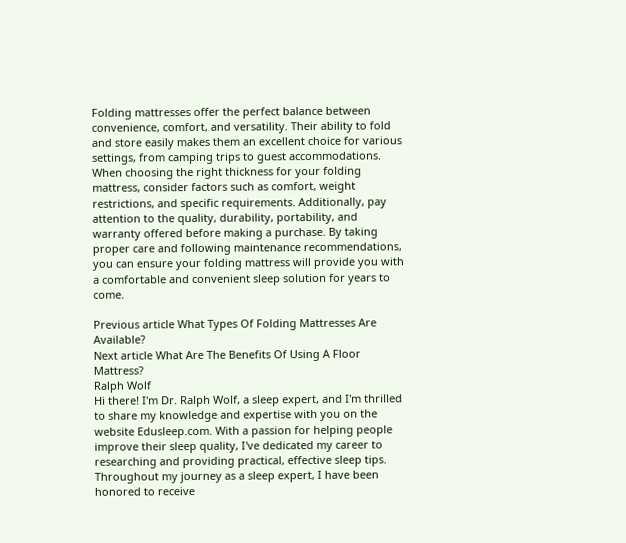Folding mattresses offer the perfect balance between convenience, comfort, and versatility. Their ability to fold and store easily makes them an excellent choice for various settings, from camping trips to guest accommodations. When choosing the right thickness for your folding mattress, consider factors such as comfort, weight restrictions, and specific requirements. Additionally, pay attention to the quality, durability, portability, and warranty offered before making a purchase. By taking proper care and following maintenance recommendations, you can ensure your folding mattress will provide you with a comfortable and convenient sleep solution for years to come.

Previous article What Types Of Folding Mattresses Are Available?
Next article What Are The Benefits Of Using A Floor Mattress?
Ralph Wolf
Hi there! I'm Dr. Ralph Wolf, a sleep expert, and I'm thrilled to share my knowledge and expertise with you on the website Edusleep.com. With a passion for helping people improve their sleep quality, I've dedicated my career to researching and providing practical, effective sleep tips. Throughout my journey as a sleep expert, I have been honored to receive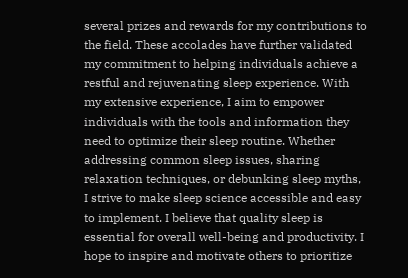several prizes and rewards for my contributions to the field. These accolades have further validated my commitment to helping individuals achieve a restful and rejuvenating sleep experience. With my extensive experience, I aim to empower individuals with the tools and information they need to optimize their sleep routine. Whether addressing common sleep issues, sharing relaxation techniques, or debunking sleep myths, I strive to make sleep science accessible and easy to implement. I believe that quality sleep is essential for overall well-being and productivity. I hope to inspire and motivate others to prioritize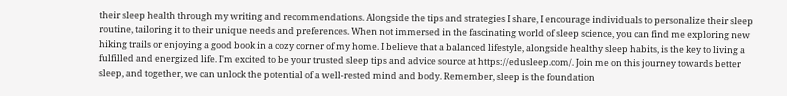their sleep health through my writing and recommendations. Alongside the tips and strategies I share, I encourage individuals to personalize their sleep routine, tailoring it to their unique needs and preferences. When not immersed in the fascinating world of sleep science, you can find me exploring new hiking trails or enjoying a good book in a cozy corner of my home. I believe that a balanced lifestyle, alongside healthy sleep habits, is the key to living a fulfilled and energized life. I'm excited to be your trusted sleep tips and advice source at https://edusleep.com/. Join me on this journey towards better sleep, and together, we can unlock the potential of a well-rested mind and body. Remember, sleep is the foundation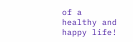of a healthy and happy life!